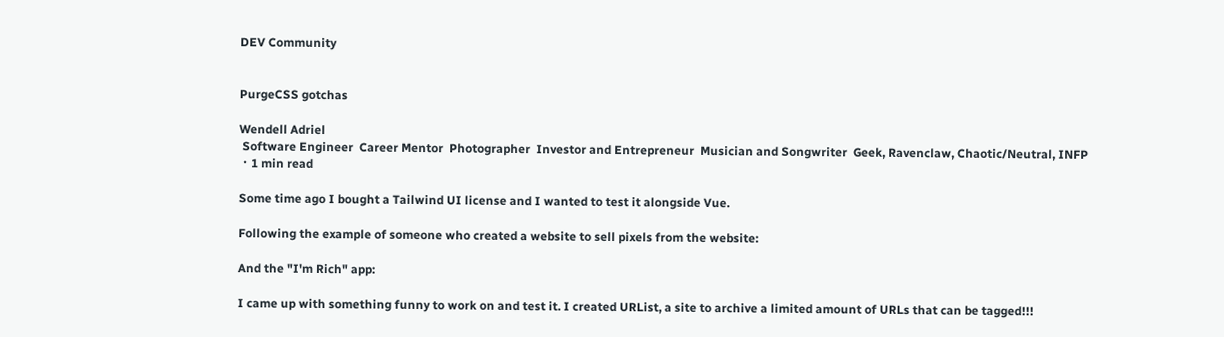DEV Community


PurgeCSS gotchas

Wendell Adriel
 Software Engineer  Career Mentor  Photographer  Investor and Entrepreneur  Musician and Songwriter  Geek, Ravenclaw, Chaotic/Neutral, INFP
・1 min read

Some time ago I bought a Tailwind UI license and I wanted to test it alongside Vue.

Following the example of someone who created a website to sell pixels from the website:

And the "I'm Rich" app:

I came up with something funny to work on and test it. I created URList, a site to archive a limited amount of URLs that can be tagged!!!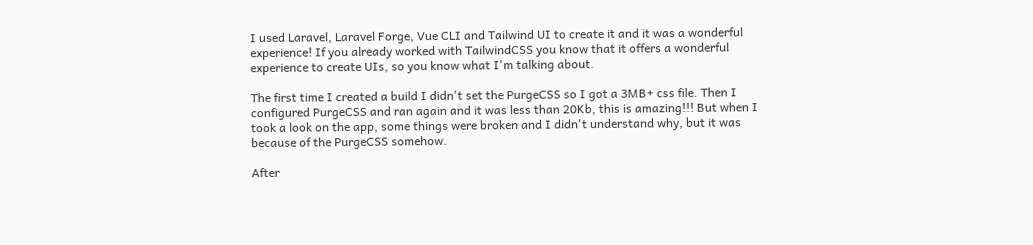I used Laravel, Laravel Forge, Vue CLI and Tailwind UI to create it and it was a wonderful experience! If you already worked with TailwindCSS you know that it offers a wonderful experience to create UIs, so you know what I'm talking about.

The first time I created a build I didn't set the PurgeCSS so I got a 3MB+ css file. Then I configured PurgeCSS and ran again and it was less than 20Kb, this is amazing!!! But when I took a look on the app, some things were broken and I didn't understand why, but it was because of the PurgeCSS somehow.

After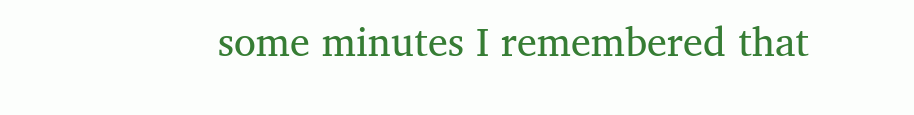some minutes I remembered that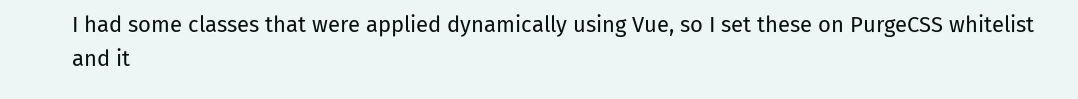I had some classes that were applied dynamically using Vue, so I set these on PurgeCSS whitelist and it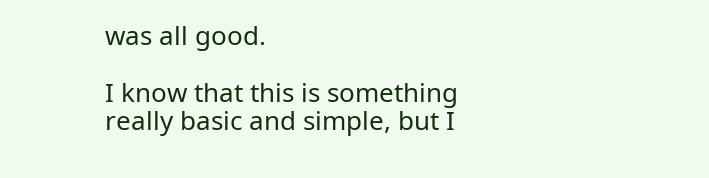was all good.

I know that this is something really basic and simple, but I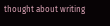thought about writing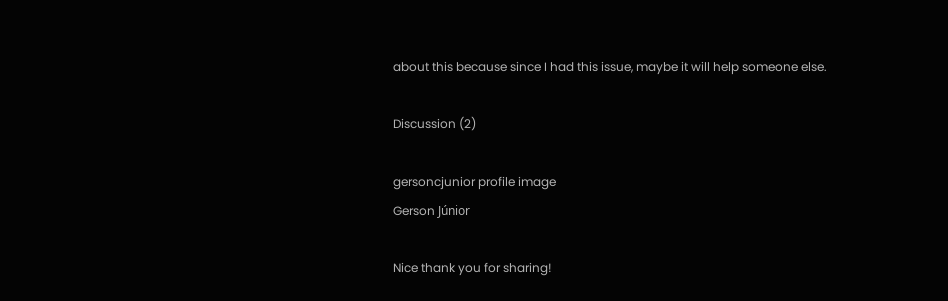about this because since I had this issue, maybe it will help someone else.

Discussion (2)

gersoncjunior profile image
Gerson Júnior

Nice thank you for sharing!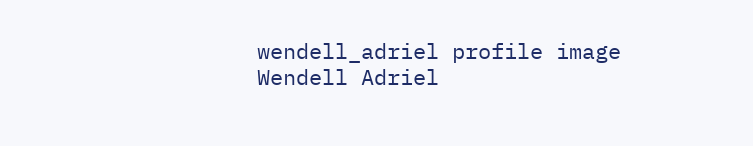wendell_adriel profile image
Wendell Adriel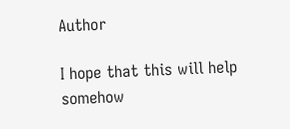Author

I hope that this will help somehow